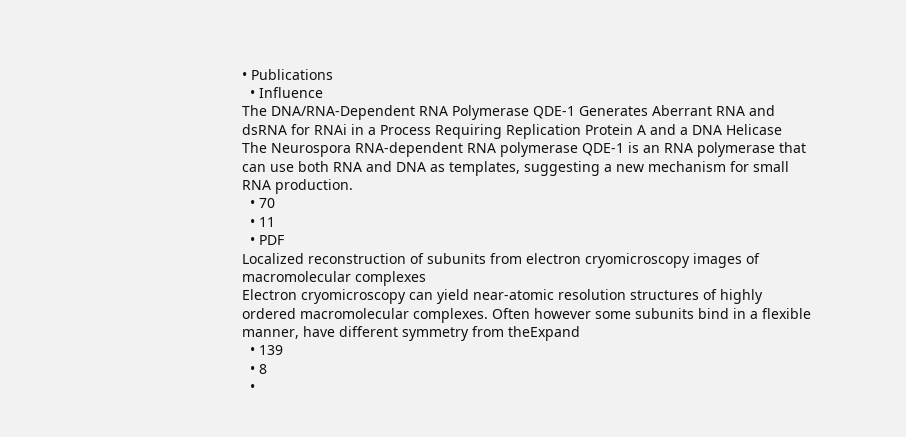• Publications
  • Influence
The DNA/RNA-Dependent RNA Polymerase QDE-1 Generates Aberrant RNA and dsRNA for RNAi in a Process Requiring Replication Protein A and a DNA Helicase
The Neurospora RNA-dependent RNA polymerase QDE-1 is an RNA polymerase that can use both RNA and DNA as templates, suggesting a new mechanism for small RNA production.
  • 70
  • 11
  • PDF
Localized reconstruction of subunits from electron cryomicroscopy images of macromolecular complexes
Electron cryomicroscopy can yield near-atomic resolution structures of highly ordered macromolecular complexes. Often however some subunits bind in a flexible manner, have different symmetry from theExpand
  • 139
  • 8
  •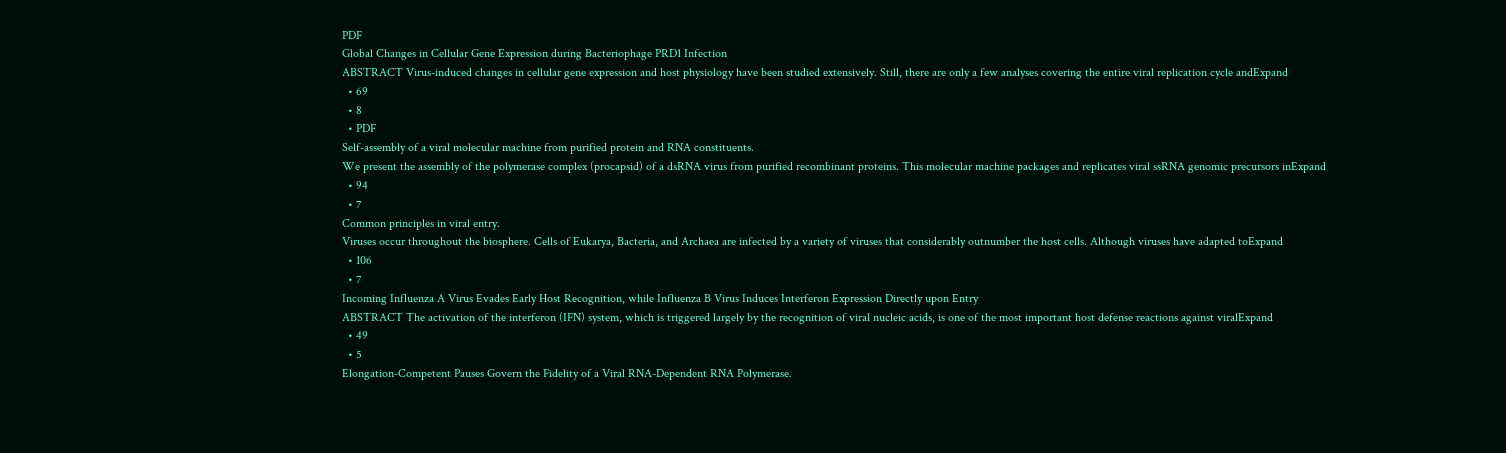PDF
Global Changes in Cellular Gene Expression during Bacteriophage PRD1 Infection
ABSTRACT Virus-induced changes in cellular gene expression and host physiology have been studied extensively. Still, there are only a few analyses covering the entire viral replication cycle andExpand
  • 69
  • 8
  • PDF
Self-assembly of a viral molecular machine from purified protein and RNA constituents.
We present the assembly of the polymerase complex (procapsid) of a dsRNA virus from purified recombinant proteins. This molecular machine packages and replicates viral ssRNA genomic precursors inExpand
  • 94
  • 7
Common principles in viral entry.
Viruses occur throughout the biosphere. Cells of Eukarya, Bacteria, and Archaea are infected by a variety of viruses that considerably outnumber the host cells. Although viruses have adapted toExpand
  • 106
  • 7
Incoming Influenza A Virus Evades Early Host Recognition, while Influenza B Virus Induces Interferon Expression Directly upon Entry
ABSTRACT The activation of the interferon (IFN) system, which is triggered largely by the recognition of viral nucleic acids, is one of the most important host defense reactions against viralExpand
  • 49
  • 5
Elongation-Competent Pauses Govern the Fidelity of a Viral RNA-Dependent RNA Polymerase.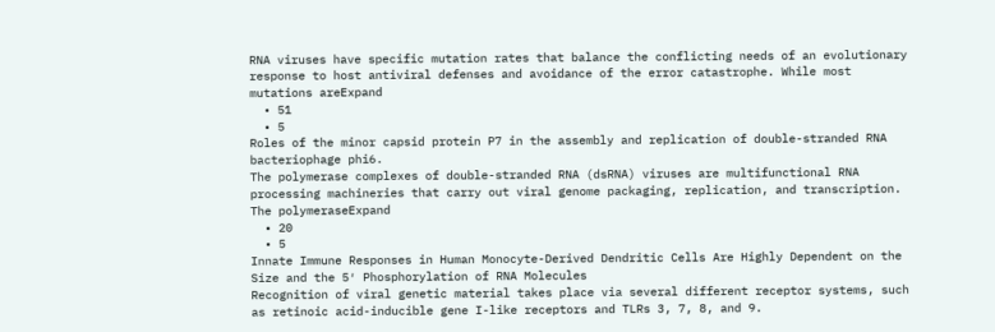RNA viruses have specific mutation rates that balance the conflicting needs of an evolutionary response to host antiviral defenses and avoidance of the error catastrophe. While most mutations areExpand
  • 51
  • 5
Roles of the minor capsid protein P7 in the assembly and replication of double-stranded RNA bacteriophage phi6.
The polymerase complexes of double-stranded RNA (dsRNA) viruses are multifunctional RNA processing machineries that carry out viral genome packaging, replication, and transcription. The polymeraseExpand
  • 20
  • 5
Innate Immune Responses in Human Monocyte-Derived Dendritic Cells Are Highly Dependent on the Size and the 5′ Phosphorylation of RNA Molecules
Recognition of viral genetic material takes place via several different receptor systems, such as retinoic acid-inducible gene I-like receptors and TLRs 3, 7, 8, and 9.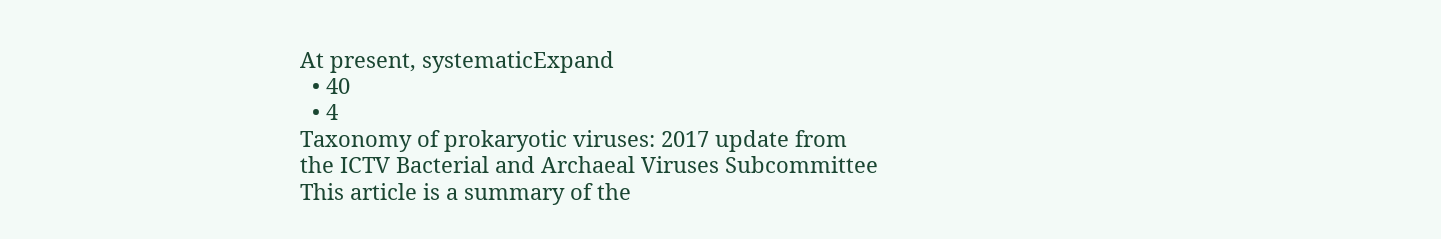At present, systematicExpand
  • 40
  • 4
Taxonomy of prokaryotic viruses: 2017 update from the ICTV Bacterial and Archaeal Viruses Subcommittee
This article is a summary of the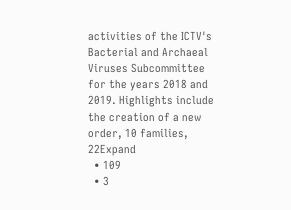activities of the ICTV's Bacterial and Archaeal Viruses Subcommittee for the years 2018 and 2019. Highlights include the creation of a new order, 10 families, 22Expand
  • 109
  • 3